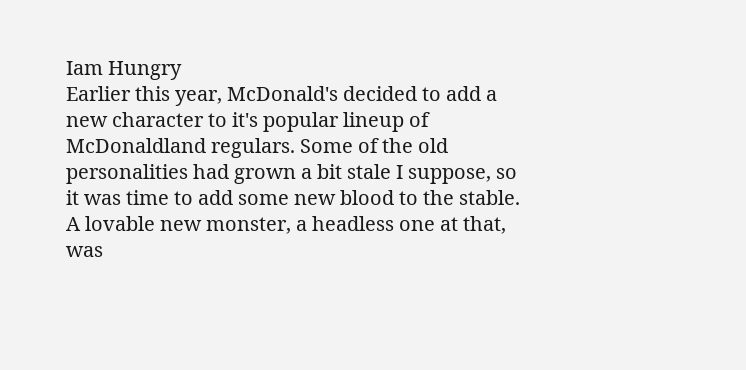Iam Hungry
Earlier this year, McDonald's decided to add a new character to it's popular lineup of McDonaldland regulars. Some of the old personalities had grown a bit stale I suppose, so it was time to add some new blood to the stable. A lovable new monster, a headless one at that, was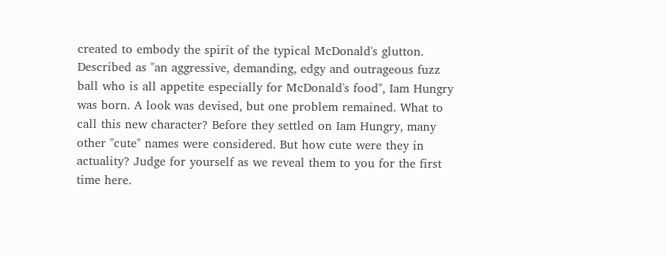created to embody the spirit of the typical McDonald's glutton. Described as "an aggressive, demanding, edgy and outrageous fuzz ball who is all appetite especially for McDonald's food", Iam Hungry was born. A look was devised, but one problem remained. What to call this new character? Before they settled on Iam Hungry, many other "cute" names were considered. But how cute were they in actuality? Judge for yourself as we reveal them to you for the first time here.